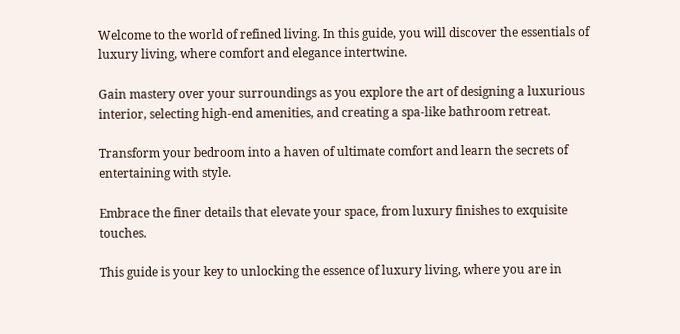Welcome to the world of refined living. In this guide, you will discover the essentials of luxury living, where comfort and elegance intertwine.

Gain mastery over your surroundings as you explore the art of designing a luxurious interior, selecting high-end amenities, and creating a spa-like bathroom retreat.

Transform your bedroom into a haven of ultimate comfort and learn the secrets of entertaining with style.

Embrace the finer details that elevate your space, from luxury finishes to exquisite touches.

This guide is your key to unlocking the essence of luxury living, where you are in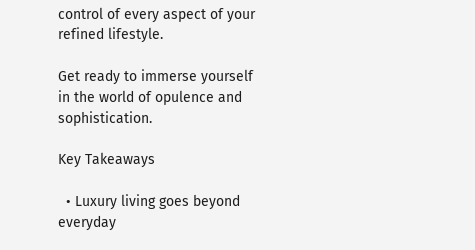control of every aspect of your refined lifestyle.

Get ready to immerse yourself in the world of opulence and sophistication.

Key Takeaways

  • Luxury living goes beyond everyday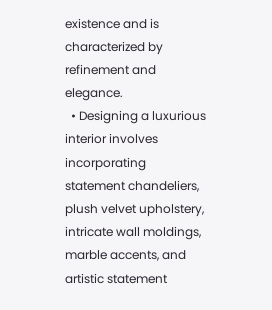existence and is characterized by refinement and elegance.
  • Designing a luxurious interior involves incorporating statement chandeliers, plush velvet upholstery, intricate wall moldings, marble accents, and artistic statement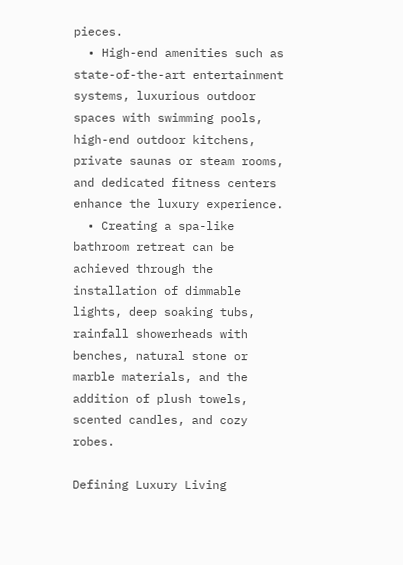pieces.
  • High-end amenities such as state-of-the-art entertainment systems, luxurious outdoor spaces with swimming pools, high-end outdoor kitchens, private saunas or steam rooms, and dedicated fitness centers enhance the luxury experience.
  • Creating a spa-like bathroom retreat can be achieved through the installation of dimmable lights, deep soaking tubs, rainfall showerheads with benches, natural stone or marble materials, and the addition of plush towels, scented candles, and cozy robes.

Defining Luxury Living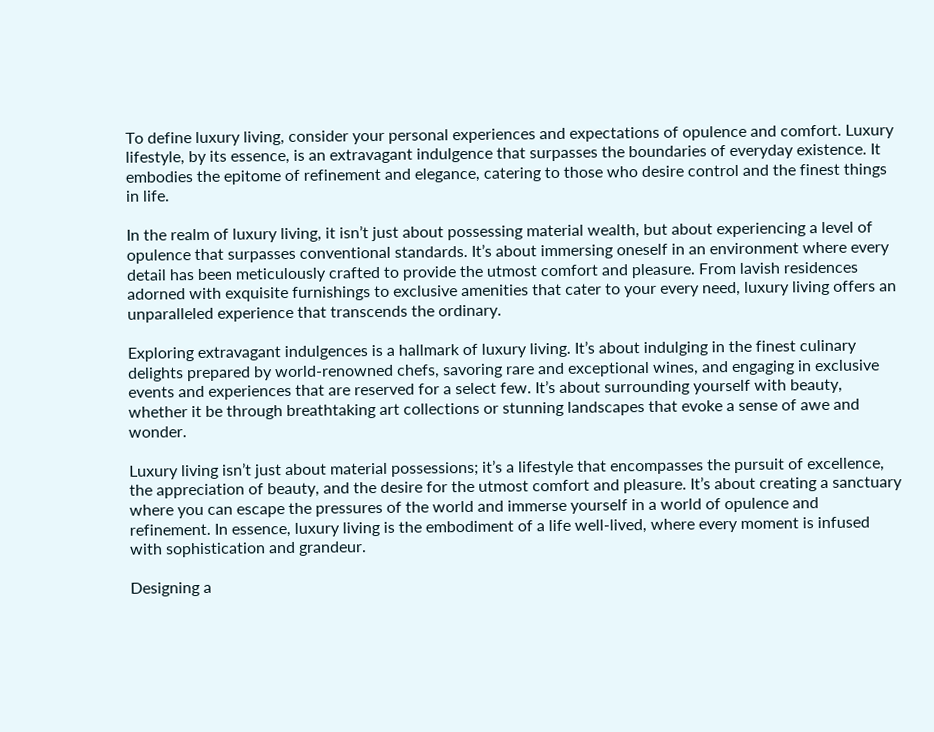To define luxury living, consider your personal experiences and expectations of opulence and comfort. Luxury lifestyle, by its essence, is an extravagant indulgence that surpasses the boundaries of everyday existence. It embodies the epitome of refinement and elegance, catering to those who desire control and the finest things in life.

In the realm of luxury living, it isn’t just about possessing material wealth, but about experiencing a level of opulence that surpasses conventional standards. It’s about immersing oneself in an environment where every detail has been meticulously crafted to provide the utmost comfort and pleasure. From lavish residences adorned with exquisite furnishings to exclusive amenities that cater to your every need, luxury living offers an unparalleled experience that transcends the ordinary.

Exploring extravagant indulgences is a hallmark of luxury living. It’s about indulging in the finest culinary delights prepared by world-renowned chefs, savoring rare and exceptional wines, and engaging in exclusive events and experiences that are reserved for a select few. It’s about surrounding yourself with beauty, whether it be through breathtaking art collections or stunning landscapes that evoke a sense of awe and wonder.

Luxury living isn’t just about material possessions; it’s a lifestyle that encompasses the pursuit of excellence, the appreciation of beauty, and the desire for the utmost comfort and pleasure. It’s about creating a sanctuary where you can escape the pressures of the world and immerse yourself in a world of opulence and refinement. In essence, luxury living is the embodiment of a life well-lived, where every moment is infused with sophistication and grandeur.

Designing a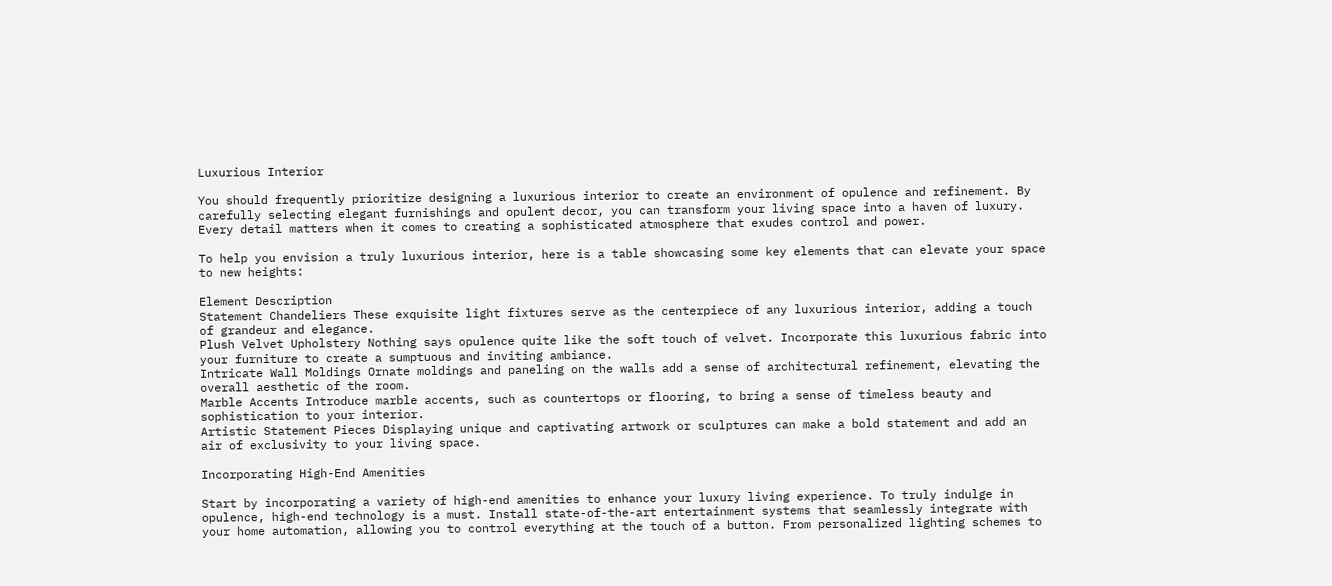Luxurious Interior

You should frequently prioritize designing a luxurious interior to create an environment of opulence and refinement. By carefully selecting elegant furnishings and opulent decor, you can transform your living space into a haven of luxury. Every detail matters when it comes to creating a sophisticated atmosphere that exudes control and power.

To help you envision a truly luxurious interior, here is a table showcasing some key elements that can elevate your space to new heights:

Element Description
Statement Chandeliers These exquisite light fixtures serve as the centerpiece of any luxurious interior, adding a touch of grandeur and elegance.
Plush Velvet Upholstery Nothing says opulence quite like the soft touch of velvet. Incorporate this luxurious fabric into your furniture to create a sumptuous and inviting ambiance.
Intricate Wall Moldings Ornate moldings and paneling on the walls add a sense of architectural refinement, elevating the overall aesthetic of the room.
Marble Accents Introduce marble accents, such as countertops or flooring, to bring a sense of timeless beauty and sophistication to your interior.
Artistic Statement Pieces Displaying unique and captivating artwork or sculptures can make a bold statement and add an air of exclusivity to your living space.

Incorporating High-End Amenities

Start by incorporating a variety of high-end amenities to enhance your luxury living experience. To truly indulge in opulence, high-end technology is a must. Install state-of-the-art entertainment systems that seamlessly integrate with your home automation, allowing you to control everything at the touch of a button. From personalized lighting schemes to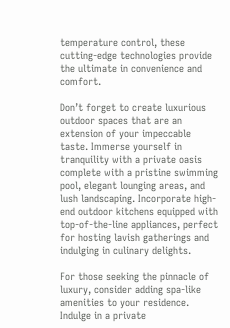temperature control, these cutting-edge technologies provide the ultimate in convenience and comfort.

Don’t forget to create luxurious outdoor spaces that are an extension of your impeccable taste. Immerse yourself in tranquility with a private oasis complete with a pristine swimming pool, elegant lounging areas, and lush landscaping. Incorporate high-end outdoor kitchens equipped with top-of-the-line appliances, perfect for hosting lavish gatherings and indulging in culinary delights.

For those seeking the pinnacle of luxury, consider adding spa-like amenities to your residence. Indulge in a private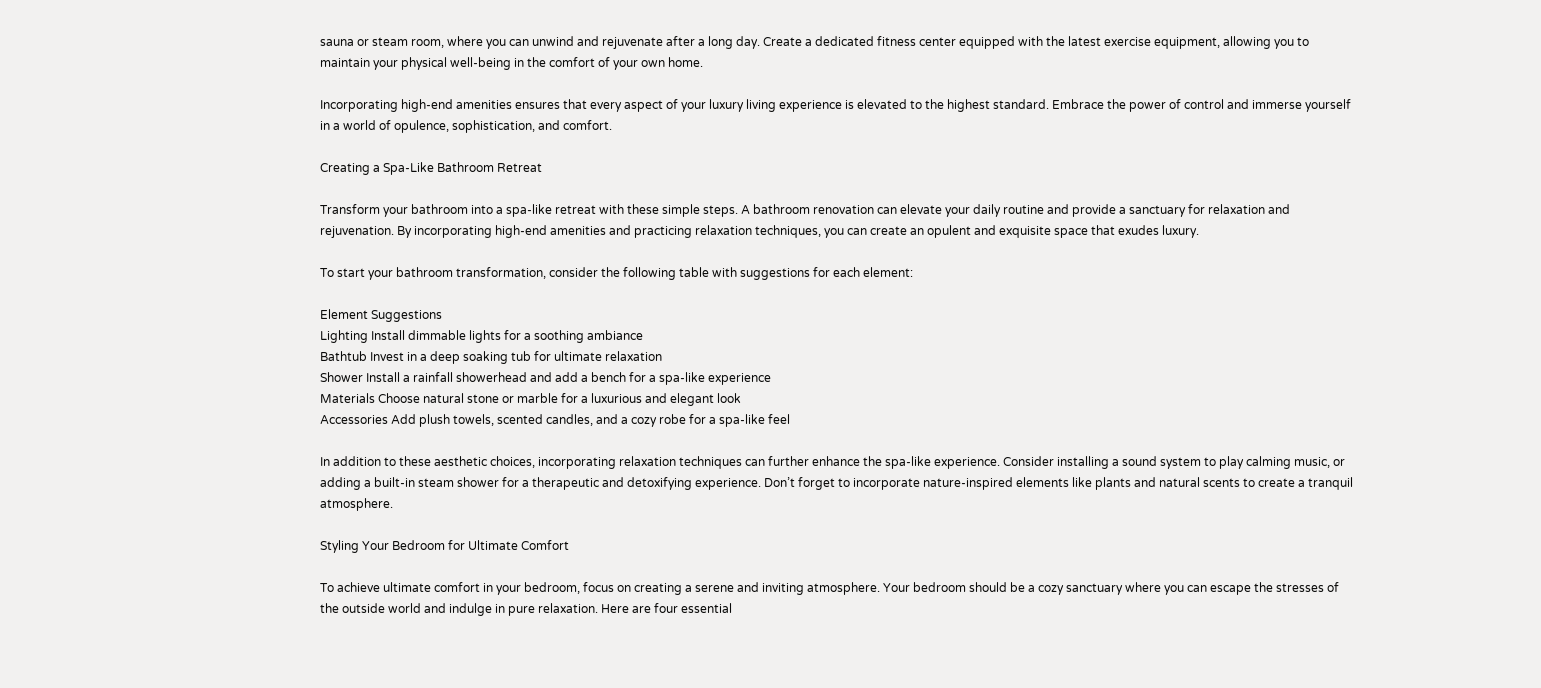sauna or steam room, where you can unwind and rejuvenate after a long day. Create a dedicated fitness center equipped with the latest exercise equipment, allowing you to maintain your physical well-being in the comfort of your own home.

Incorporating high-end amenities ensures that every aspect of your luxury living experience is elevated to the highest standard. Embrace the power of control and immerse yourself in a world of opulence, sophistication, and comfort.

Creating a Spa-Like Bathroom Retreat

Transform your bathroom into a spa-like retreat with these simple steps. A bathroom renovation can elevate your daily routine and provide a sanctuary for relaxation and rejuvenation. By incorporating high-end amenities and practicing relaxation techniques, you can create an opulent and exquisite space that exudes luxury.

To start your bathroom transformation, consider the following table with suggestions for each element:

Element Suggestions
Lighting Install dimmable lights for a soothing ambiance
Bathtub Invest in a deep soaking tub for ultimate relaxation
Shower Install a rainfall showerhead and add a bench for a spa-like experience
Materials Choose natural stone or marble for a luxurious and elegant look
Accessories Add plush towels, scented candles, and a cozy robe for a spa-like feel

In addition to these aesthetic choices, incorporating relaxation techniques can further enhance the spa-like experience. Consider installing a sound system to play calming music, or adding a built-in steam shower for a therapeutic and detoxifying experience. Don’t forget to incorporate nature-inspired elements like plants and natural scents to create a tranquil atmosphere.

Styling Your Bedroom for Ultimate Comfort

To achieve ultimate comfort in your bedroom, focus on creating a serene and inviting atmosphere. Your bedroom should be a cozy sanctuary where you can escape the stresses of the outside world and indulge in pure relaxation. Here are four essential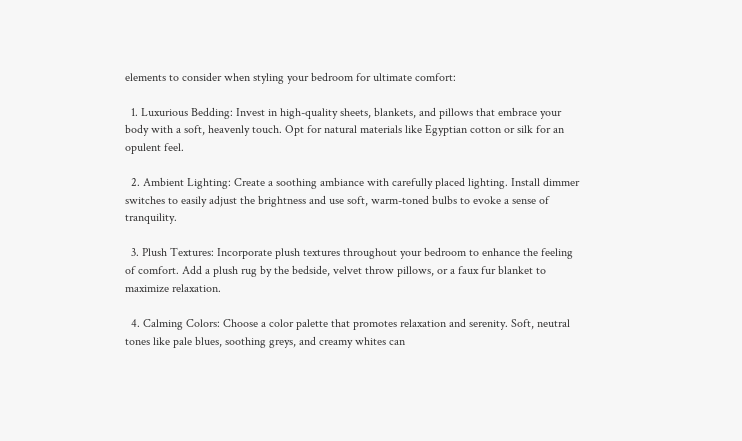elements to consider when styling your bedroom for ultimate comfort:

  1. Luxurious Bedding: Invest in high-quality sheets, blankets, and pillows that embrace your body with a soft, heavenly touch. Opt for natural materials like Egyptian cotton or silk for an opulent feel.

  2. Ambient Lighting: Create a soothing ambiance with carefully placed lighting. Install dimmer switches to easily adjust the brightness and use soft, warm-toned bulbs to evoke a sense of tranquility.

  3. Plush Textures: Incorporate plush textures throughout your bedroom to enhance the feeling of comfort. Add a plush rug by the bedside, velvet throw pillows, or a faux fur blanket to maximize relaxation.

  4. Calming Colors: Choose a color palette that promotes relaxation and serenity. Soft, neutral tones like pale blues, soothing greys, and creamy whites can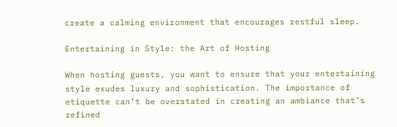create a calming environment that encourages restful sleep.

Entertaining in Style: the Art of Hosting

When hosting guests, you want to ensure that your entertaining style exudes luxury and sophistication. The importance of etiquette can’t be overstated in creating an ambiance that’s refined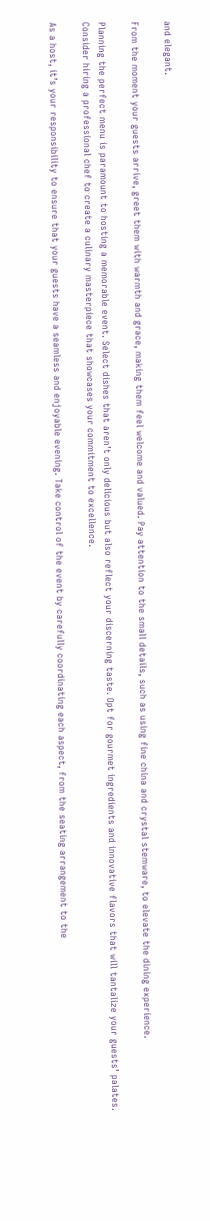and elegant.

From the moment your guests arrive, greet them with warmth and grace, making them feel welcome and valued. Pay attention to the small details, such as using fine china and crystal stemware, to elevate the dining experience.

Planning the perfect menu is paramount to hosting a memorable event. Select dishes that aren’t only delicious but also reflect your discerning taste. Opt for gourmet ingredients and innovative flavors that will tantalize your guests’ palates. Consider hiring a professional chef to create a culinary masterpiece that showcases your commitment to excellence.

As a host, it’s your responsibility to ensure that your guests have a seamless and enjoyable evening. Take control of the event by carefully coordinating each aspect, from the seating arrangement to the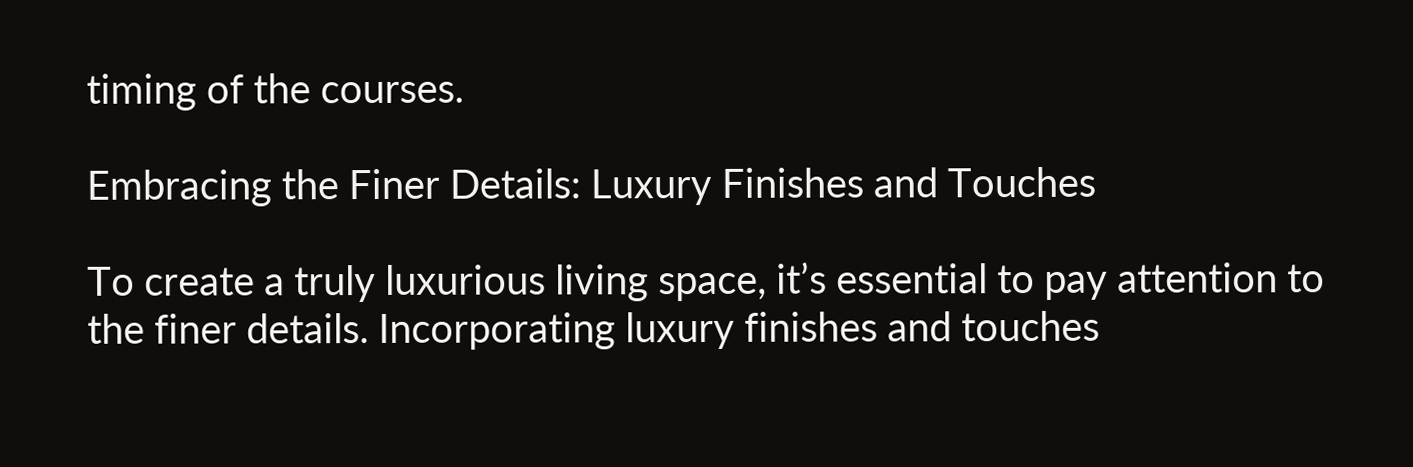timing of the courses.

Embracing the Finer Details: Luxury Finishes and Touches

To create a truly luxurious living space, it’s essential to pay attention to the finer details. Incorporating luxury finishes and touches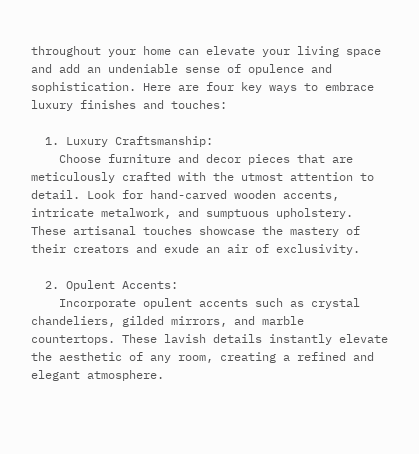throughout your home can elevate your living space and add an undeniable sense of opulence and sophistication. Here are four key ways to embrace luxury finishes and touches:

  1. Luxury Craftsmanship:
    Choose furniture and decor pieces that are meticulously crafted with the utmost attention to detail. Look for hand-carved wooden accents, intricate metalwork, and sumptuous upholstery. These artisanal touches showcase the mastery of their creators and exude an air of exclusivity.

  2. Opulent Accents:
    Incorporate opulent accents such as crystal chandeliers, gilded mirrors, and marble countertops. These lavish details instantly elevate the aesthetic of any room, creating a refined and elegant atmosphere.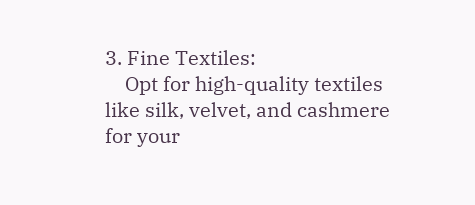3. Fine Textiles:
    Opt for high-quality textiles like silk, velvet, and cashmere for your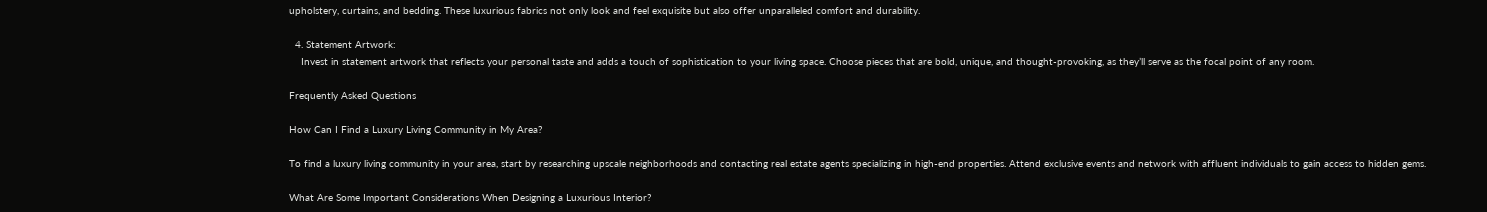upholstery, curtains, and bedding. These luxurious fabrics not only look and feel exquisite but also offer unparalleled comfort and durability.

  4. Statement Artwork:
    Invest in statement artwork that reflects your personal taste and adds a touch of sophistication to your living space. Choose pieces that are bold, unique, and thought-provoking, as they’ll serve as the focal point of any room.

Frequently Asked Questions

How Can I Find a Luxury Living Community in My Area?

To find a luxury living community in your area, start by researching upscale neighborhoods and contacting real estate agents specializing in high-end properties. Attend exclusive events and network with affluent individuals to gain access to hidden gems.

What Are Some Important Considerations When Designing a Luxurious Interior?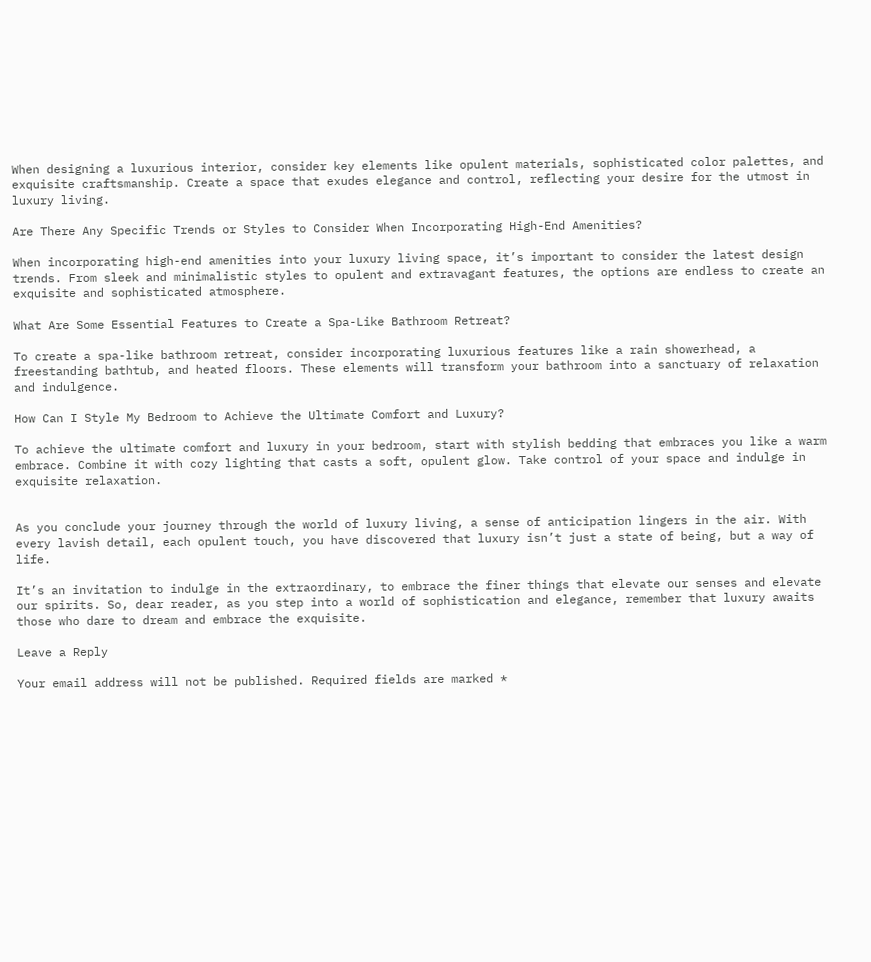When designing a luxurious interior, consider key elements like opulent materials, sophisticated color palettes, and exquisite craftsmanship. Create a space that exudes elegance and control, reflecting your desire for the utmost in luxury living.

Are There Any Specific Trends or Styles to Consider When Incorporating High-End Amenities?

When incorporating high-end amenities into your luxury living space, it’s important to consider the latest design trends. From sleek and minimalistic styles to opulent and extravagant features, the options are endless to create an exquisite and sophisticated atmosphere.

What Are Some Essential Features to Create a Spa-Like Bathroom Retreat?

To create a spa-like bathroom retreat, consider incorporating luxurious features like a rain showerhead, a freestanding bathtub, and heated floors. These elements will transform your bathroom into a sanctuary of relaxation and indulgence.

How Can I Style My Bedroom to Achieve the Ultimate Comfort and Luxury?

To achieve the ultimate comfort and luxury in your bedroom, start with stylish bedding that embraces you like a warm embrace. Combine it with cozy lighting that casts a soft, opulent glow. Take control of your space and indulge in exquisite relaxation.


As you conclude your journey through the world of luxury living, a sense of anticipation lingers in the air. With every lavish detail, each opulent touch, you have discovered that luxury isn’t just a state of being, but a way of life.

It’s an invitation to indulge in the extraordinary, to embrace the finer things that elevate our senses and elevate our spirits. So, dear reader, as you step into a world of sophistication and elegance, remember that luxury awaits those who dare to dream and embrace the exquisite.

Leave a Reply

Your email address will not be published. Required fields are marked *